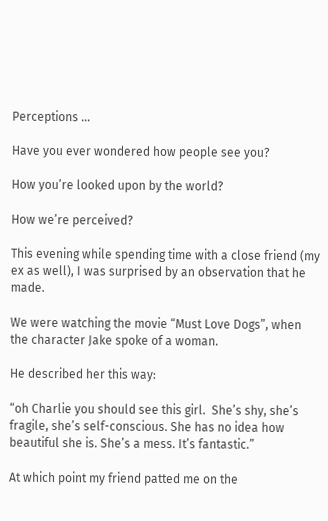Perceptions …

Have you ever wondered how people see you?

How you’re looked upon by the world?

How we’re perceived?

This evening while spending time with a close friend (my ex as well), I was surprised by an observation that he made.

We were watching the movie “Must Love Dogs”, when the character Jake spoke of a woman.

He described her this way:

“oh Charlie you should see this girl.  She’s shy, she’s fragile, she’s self-conscious. She has no idea how beautiful she is. She’s a mess. It’s fantastic.”

At which point my friend patted me on the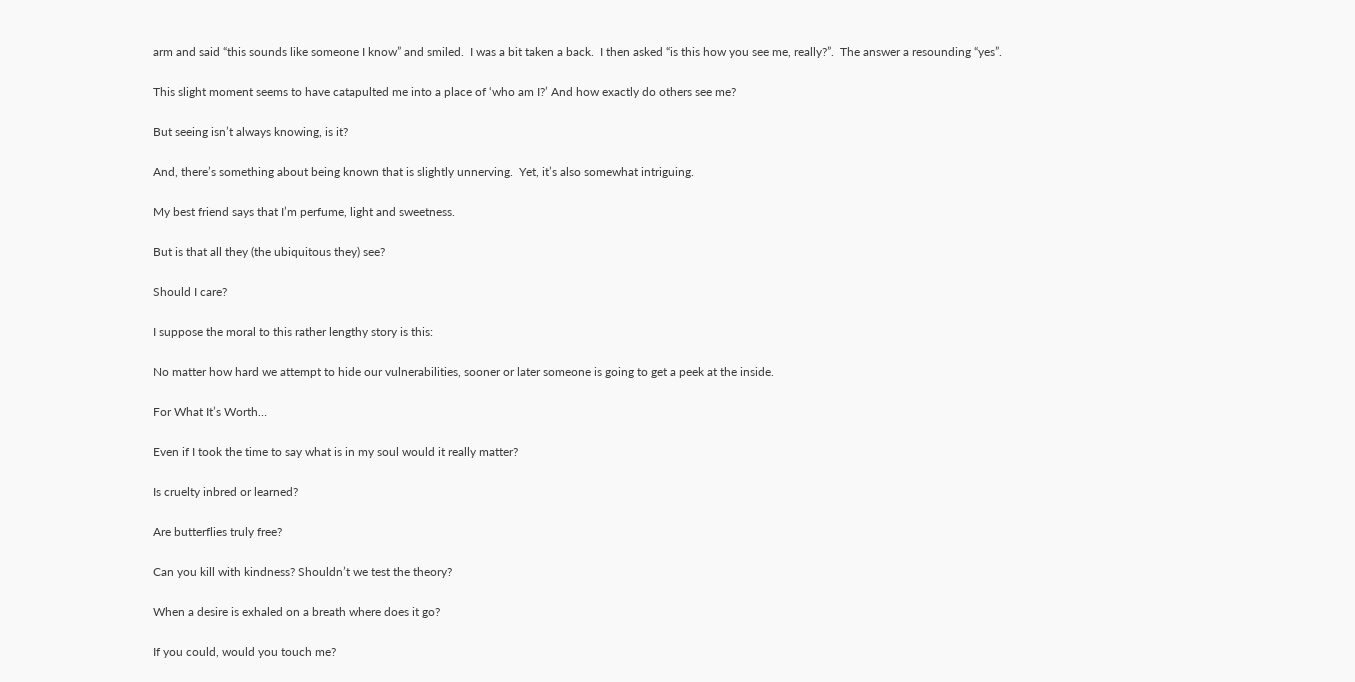arm and said “this sounds like someone I know” and smiled.  I was a bit taken a back.  I then asked “is this how you see me, really?”.  The answer a resounding “yes”.

This slight moment seems to have catapulted me into a place of ‘who am I?’ And how exactly do others see me?

But seeing isn’t always knowing, is it?

And, there’s something about being known that is slightly unnerving.  Yet, it’s also somewhat intriguing.

My best friend says that I’m perfume, light and sweetness.

But is that all they (the ubiquitous they) see?

Should I care?

I suppose the moral to this rather lengthy story is this:

No matter how hard we attempt to hide our vulnerabilities, sooner or later someone is going to get a peek at the inside.

For What It’s Worth…

Even if I took the time to say what is in my soul would it really matter?

Is cruelty inbred or learned?

Are butterflies truly free?

Can you kill with kindness? Shouldn’t we test the theory?

When a desire is exhaled on a breath where does it go?

If you could, would you touch me?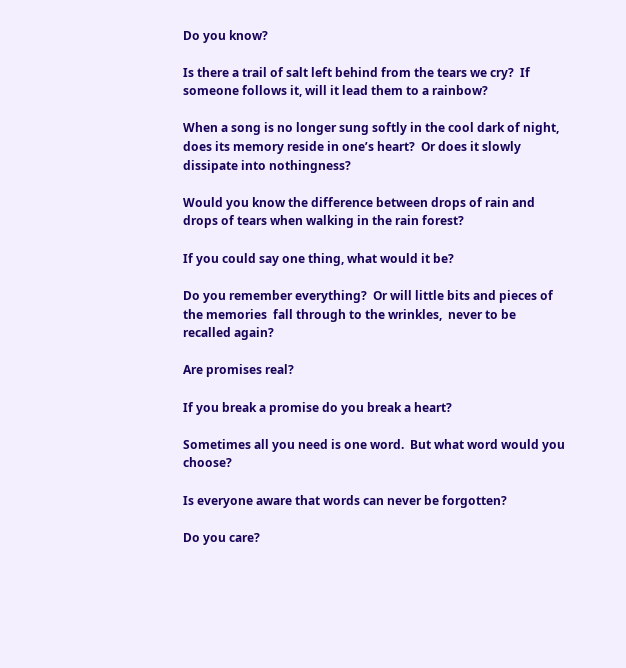Do you know?

Is there a trail of salt left behind from the tears we cry?  If someone follows it, will it lead them to a rainbow?

When a song is no longer sung softly in the cool dark of night,  does its memory reside in one’s heart?  Or does it slowly dissipate into nothingness?

Would you know the difference between drops of rain and drops of tears when walking in the rain forest?

If you could say one thing, what would it be?

Do you remember everything?  Or will little bits and pieces of  the memories  fall through to the wrinkles,  never to be recalled again?

Are promises real?

If you break a promise do you break a heart?

Sometimes all you need is one word.  But what word would you choose?

Is everyone aware that words can never be forgotten?

Do you care?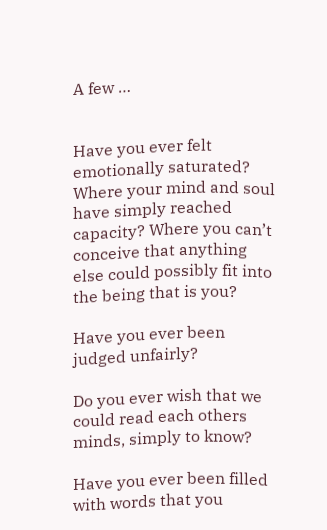A few …


Have you ever felt emotionally saturated? Where your mind and soul have simply reached capacity? Where you can’t conceive that anything else could possibly fit into the being that is you?

Have you ever been judged unfairly?

Do you ever wish that we could read each others minds, simply to know?

Have you ever been filled with words that you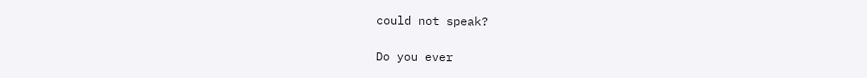could not speak?

Do you ever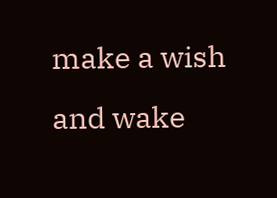make a wish and wake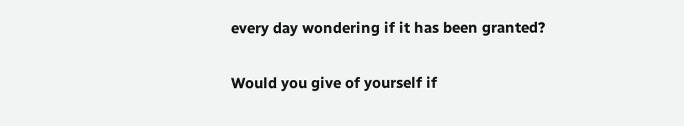every day wondering if it has been granted?

Would you give of yourself if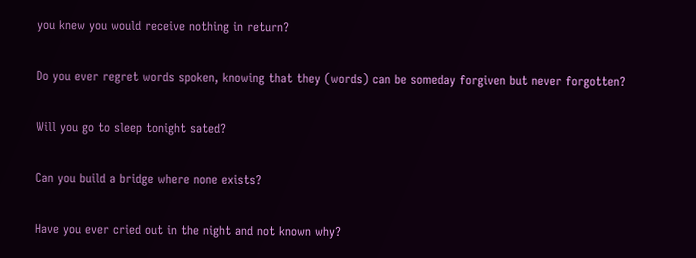you knew you would receive nothing in return?

Do you ever regret words spoken, knowing that they (words) can be someday forgiven but never forgotten?

Will you go to sleep tonight sated?

Can you build a bridge where none exists?

Have you ever cried out in the night and not known why?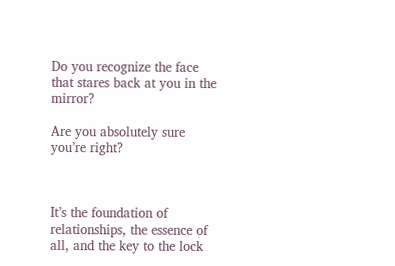Do you recognize the face that stares back at you in the mirror?

Are you absolutely sure you’re right?



It’s the foundation of  relationships, the essence of all, and the key to the lock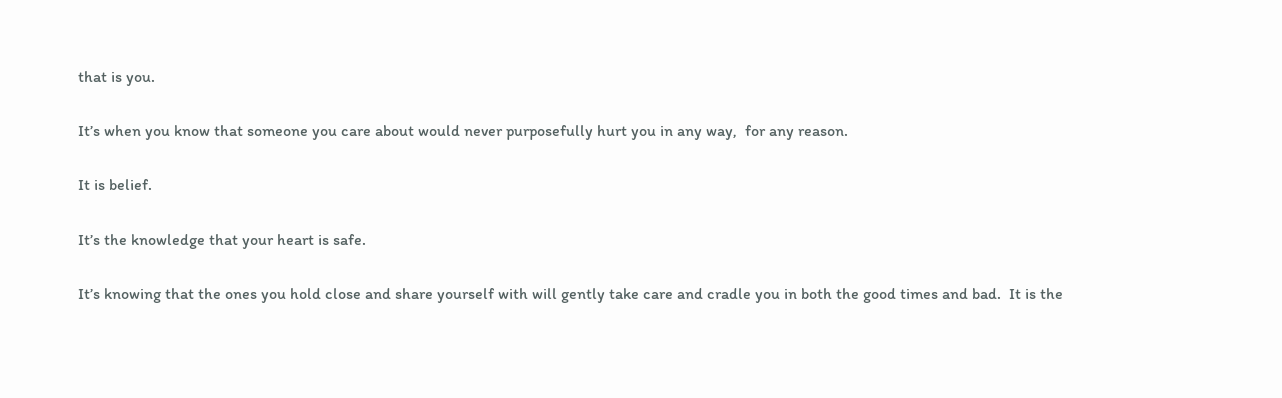that is you.

It’s when you know that someone you care about would never purposefully hurt you in any way,  for any reason.

It is belief.

It’s the knowledge that your heart is safe.

It’s knowing that the ones you hold close and share yourself with will gently take care and cradle you in both the good times and bad.  It is the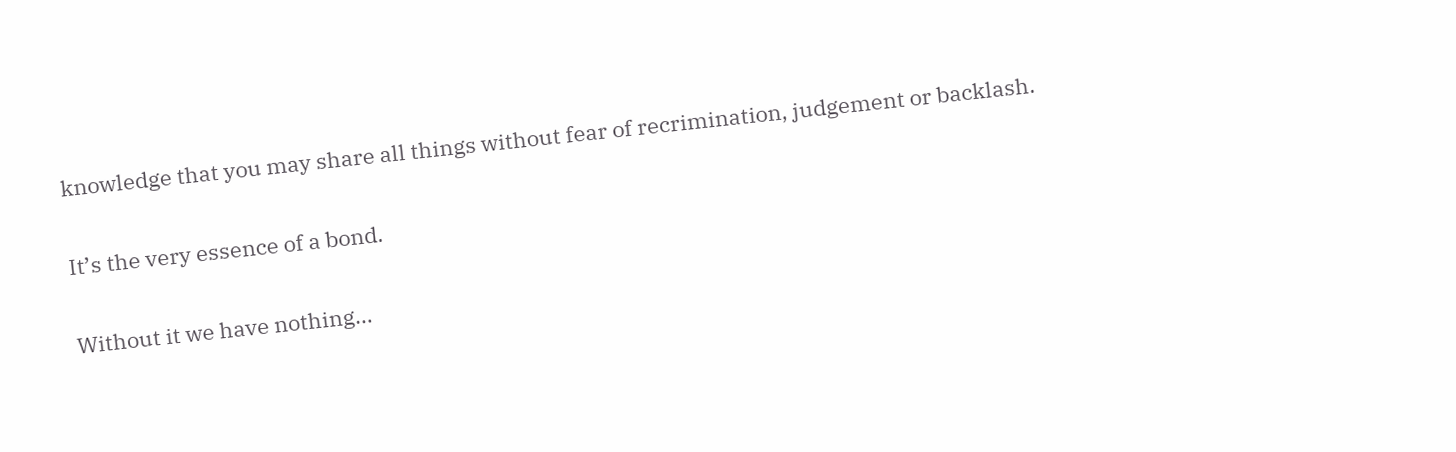knowledge that you may share all things without fear of recrimination, judgement or backlash.

It’s the very essence of a bond.

Without it we have nothing…